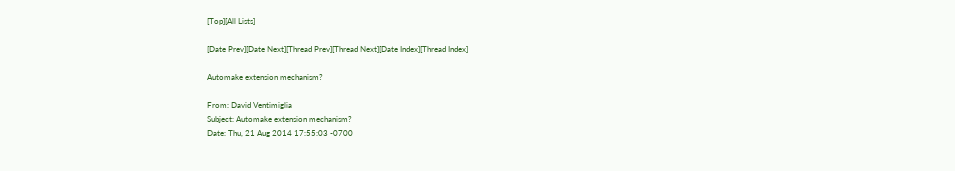[Top][All Lists]

[Date Prev][Date Next][Thread Prev][Thread Next][Date Index][Thread Index]

Automake extension mechanism?

From: David Ventimiglia
Subject: Automake extension mechanism?
Date: Thu, 21 Aug 2014 17:55:03 -0700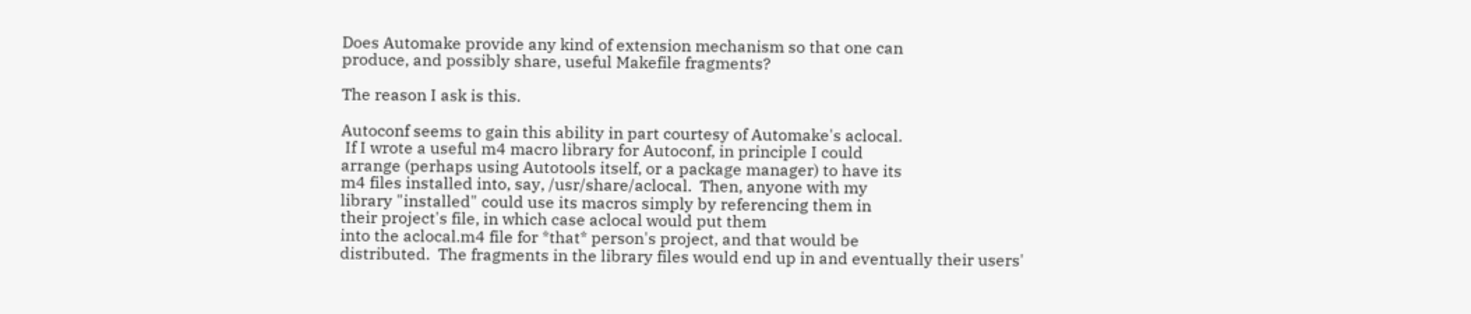Does Automake provide any kind of extension mechanism so that one can
produce, and possibly share, useful Makefile fragments?

The reason I ask is this.

Autoconf seems to gain this ability in part courtesy of Automake's aclocal.
 If I wrote a useful m4 macro library for Autoconf, in principle I could
arrange (perhaps using Autotools itself, or a package manager) to have its
m4 files installed into, say, /usr/share/aclocal.  Then, anyone with my
library "installed" could use its macros simply by referencing them in
their project's file, in which case aclocal would put them
into the aclocal.m4 file for *that* person's project, and that would be
distributed.  The fragments in the library files would end up in and eventually their users'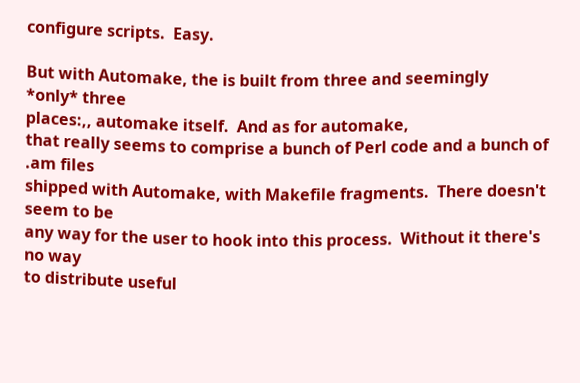configure scripts.  Easy.

But with Automake, the is built from three and seemingly
*only* three
places:,, automake itself.  And as for automake,
that really seems to comprise a bunch of Perl code and a bunch of .am files
shipped with Automake, with Makefile fragments.  There doesn't seem to be
any way for the user to hook into this process.  Without it there's no way
to distribute useful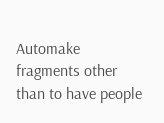Automake fragments other than to have people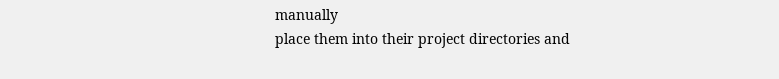manually
place them into their project directories and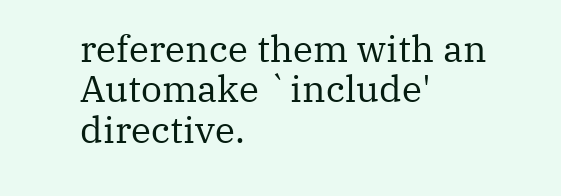reference them with an
Automake `include' directive.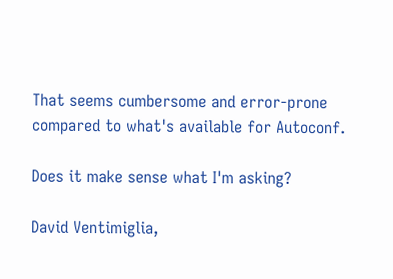That seems cumbersome and error-prone
compared to what's available for Autoconf.

Does it make sense what I'm asking?

David Ventimiglia,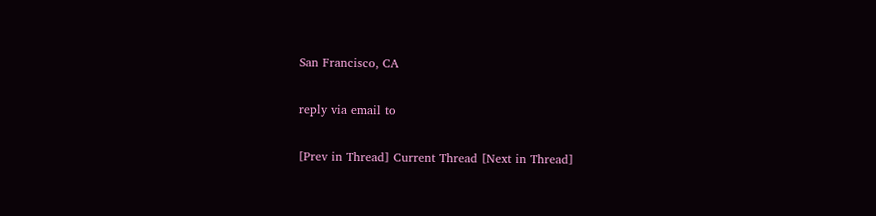San Francisco, CA

reply via email to

[Prev in Thread] Current Thread [Next in Thread]